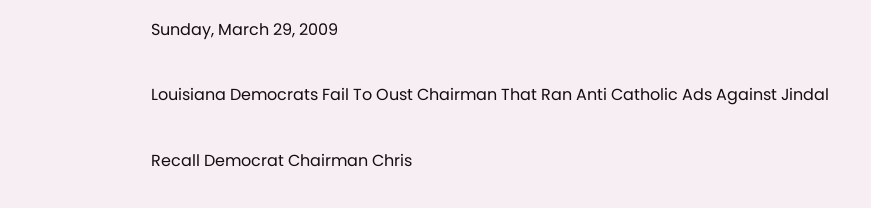Sunday, March 29, 2009

Louisiana Democrats Fail To Oust Chairman That Ran Anti Catholic Ads Against Jindal

Recall Democrat Chairman Chris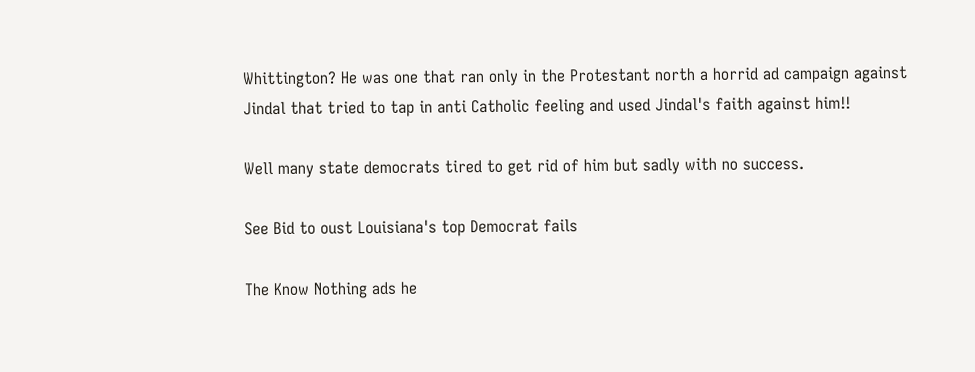Whittington? He was one that ran only in the Protestant north a horrid ad campaign against Jindal that tried to tap in anti Catholic feeling and used Jindal's faith against him!!

Well many state democrats tired to get rid of him but sadly with no success.

See Bid to oust Louisiana's top Democrat fails

The Know Nothing ads he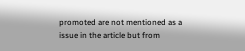promoted are not mentioned as a issue in the article but from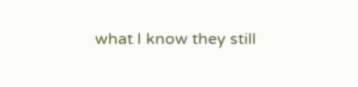what I know they still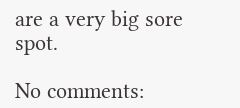are a very big sore spot.

No comments: